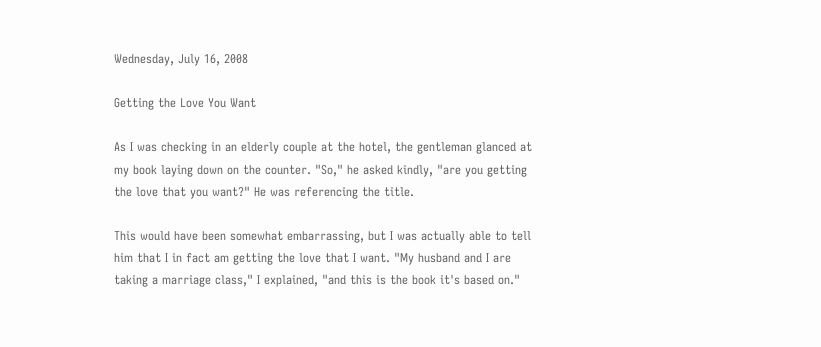Wednesday, July 16, 2008

Getting the Love You Want

As I was checking in an elderly couple at the hotel, the gentleman glanced at my book laying down on the counter. "So," he asked kindly, "are you getting the love that you want?" He was referencing the title.

This would have been somewhat embarrassing, but I was actually able to tell him that I in fact am getting the love that I want. "My husband and I are taking a marriage class," I explained, "and this is the book it's based on."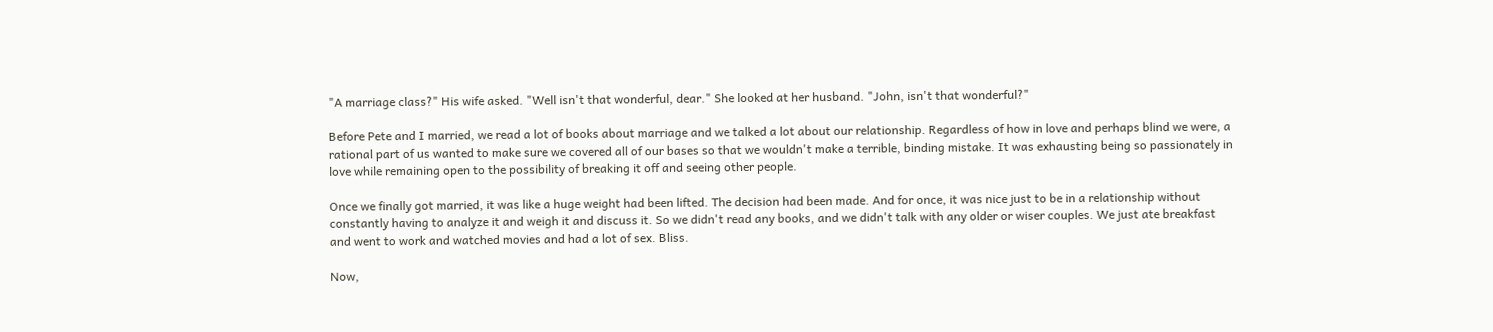"A marriage class?" His wife asked. "Well isn't that wonderful, dear." She looked at her husband. "John, isn't that wonderful?"

Before Pete and I married, we read a lot of books about marriage and we talked a lot about our relationship. Regardless of how in love and perhaps blind we were, a rational part of us wanted to make sure we covered all of our bases so that we wouldn't make a terrible, binding mistake. It was exhausting being so passionately in love while remaining open to the possibility of breaking it off and seeing other people.

Once we finally got married, it was like a huge weight had been lifted. The decision had been made. And for once, it was nice just to be in a relationship without constantly having to analyze it and weigh it and discuss it. So we didn't read any books, and we didn't talk with any older or wiser couples. We just ate breakfast and went to work and watched movies and had a lot of sex. Bliss.

Now,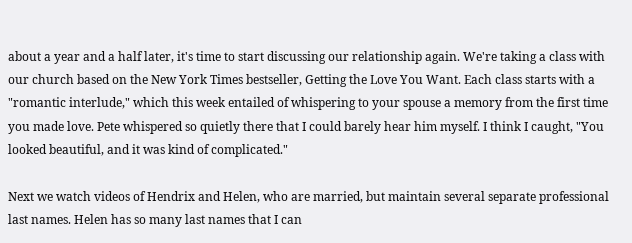about a year and a half later, it's time to start discussing our relationship again. We're taking a class with our church based on the New York Times bestseller, Getting the Love You Want. Each class starts with a "romantic interlude," which this week entailed of whispering to your spouse a memory from the first time you made love. Pete whispered so quietly there that I could barely hear him myself. I think I caught, "You looked beautiful, and it was kind of complicated."

Next we watch videos of Hendrix and Helen, who are married, but maintain several separate professional last names. Helen has so many last names that I can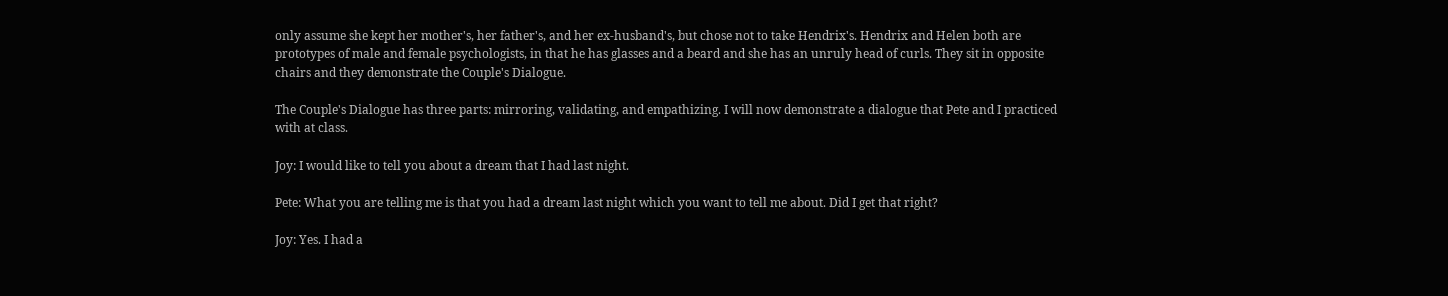only assume she kept her mother's, her father's, and her ex-husband's, but chose not to take Hendrix's. Hendrix and Helen both are prototypes of male and female psychologists, in that he has glasses and a beard and she has an unruly head of curls. They sit in opposite chairs and they demonstrate the Couple's Dialogue.

The Couple's Dialogue has three parts: mirroring, validating, and empathizing. I will now demonstrate a dialogue that Pete and I practiced with at class.

Joy: I would like to tell you about a dream that I had last night.

Pete: What you are telling me is that you had a dream last night which you want to tell me about. Did I get that right?

Joy: Yes. I had a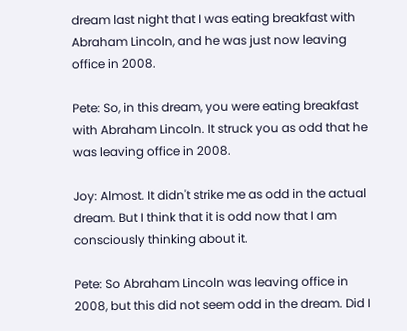dream last night that I was eating breakfast with Abraham Lincoln, and he was just now leaving office in 2008.

Pete: So, in this dream, you were eating breakfast with Abraham Lincoln. It struck you as odd that he was leaving office in 2008.

Joy: Almost. It didn't strike me as odd in the actual dream. But I think that it is odd now that I am consciously thinking about it.

Pete: So Abraham Lincoln was leaving office in 2008, but this did not seem odd in the dream. Did I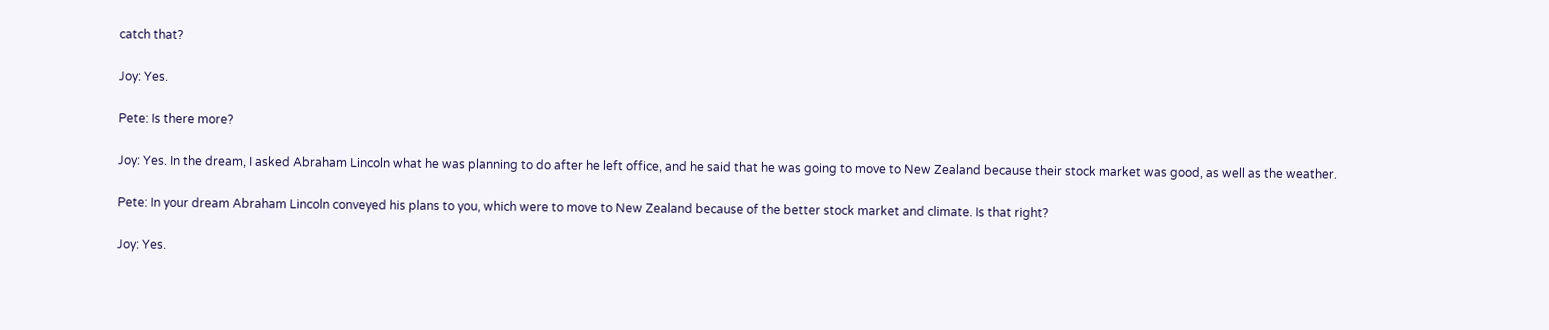catch that?

Joy: Yes.

Pete: Is there more?

Joy: Yes. In the dream, I asked Abraham Lincoln what he was planning to do after he left office, and he said that he was going to move to New Zealand because their stock market was good, as well as the weather.

Pete: In your dream Abraham Lincoln conveyed his plans to you, which were to move to New Zealand because of the better stock market and climate. Is that right?

Joy: Yes.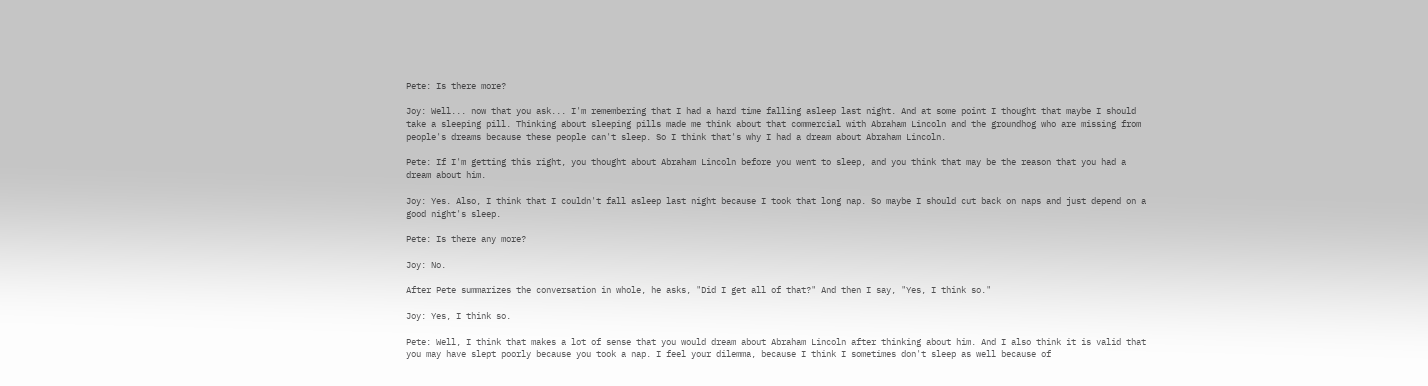Pete: Is there more?

Joy: Well... now that you ask... I'm remembering that I had a hard time falling asleep last night. And at some point I thought that maybe I should take a sleeping pill. Thinking about sleeping pills made me think about that commercial with Abraham Lincoln and the groundhog who are missing from people's dreams because these people can't sleep. So I think that's why I had a dream about Abraham Lincoln.

Pete: If I'm getting this right, you thought about Abraham Lincoln before you went to sleep, and you think that may be the reason that you had a dream about him.

Joy: Yes. Also, I think that I couldn't fall asleep last night because I took that long nap. So maybe I should cut back on naps and just depend on a good night's sleep.

Pete: Is there any more?

Joy: No.

After Pete summarizes the conversation in whole, he asks, "Did I get all of that?" And then I say, "Yes, I think so."

Joy: Yes, I think so.

Pete: Well, I think that makes a lot of sense that you would dream about Abraham Lincoln after thinking about him. And I also think it is valid that you may have slept poorly because you took a nap. I feel your dilemma, because I think I sometimes don't sleep as well because of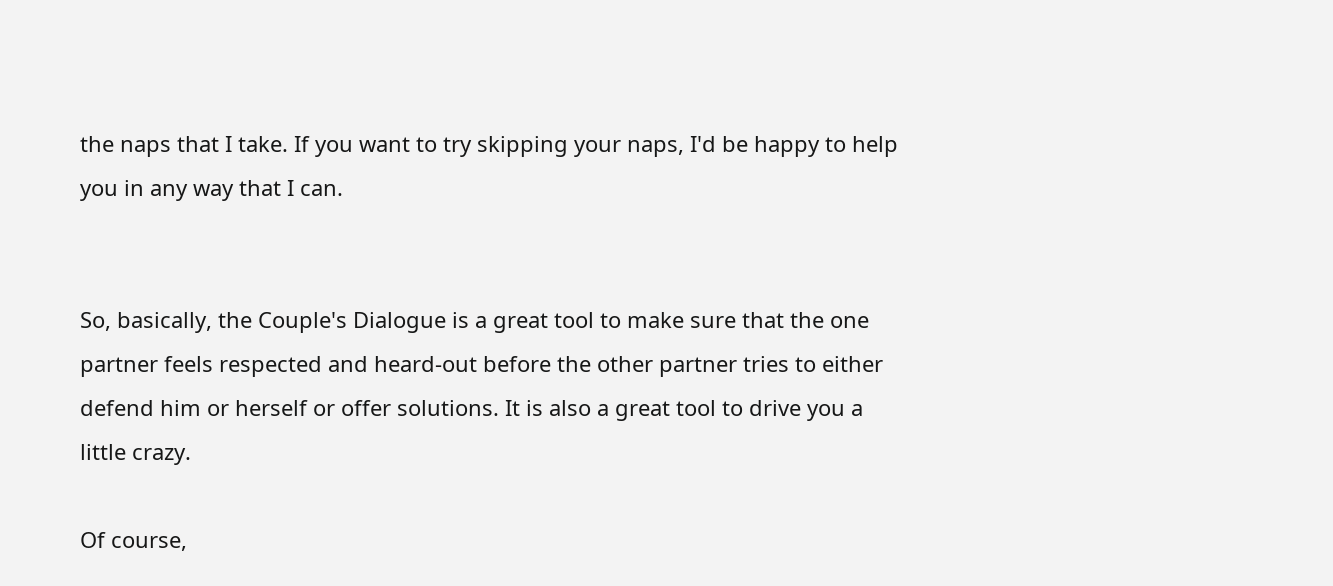the naps that I take. If you want to try skipping your naps, I'd be happy to help you in any way that I can.


So, basically, the Couple's Dialogue is a great tool to make sure that the one partner feels respected and heard-out before the other partner tries to either defend him or herself or offer solutions. It is also a great tool to drive you a little crazy.

Of course,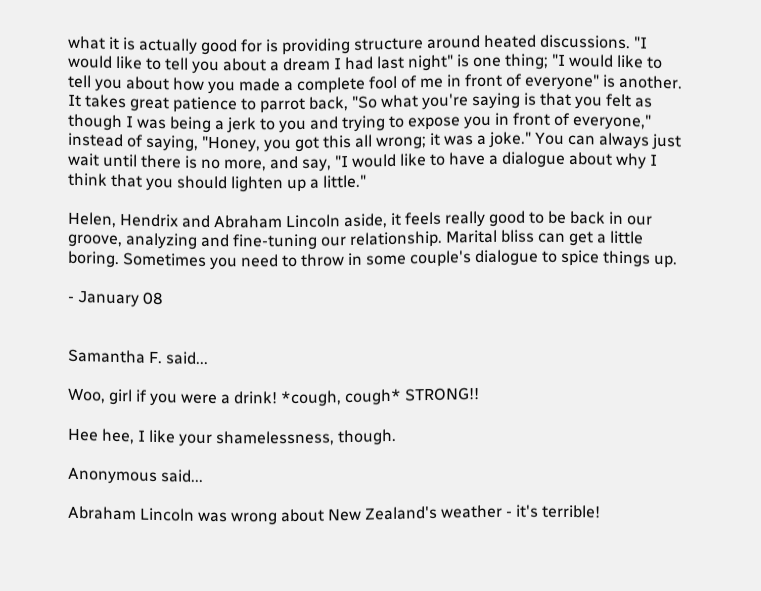what it is actually good for is providing structure around heated discussions. "I would like to tell you about a dream I had last night" is one thing; "I would like to tell you about how you made a complete fool of me in front of everyone" is another. It takes great patience to parrot back, "So what you're saying is that you felt as though I was being a jerk to you and trying to expose you in front of everyone," instead of saying, "Honey, you got this all wrong; it was a joke." You can always just wait until there is no more, and say, "I would like to have a dialogue about why I think that you should lighten up a little."

Helen, Hendrix and Abraham Lincoln aside, it feels really good to be back in our groove, analyzing and fine-tuning our relationship. Marital bliss can get a little boring. Sometimes you need to throw in some couple's dialogue to spice things up.

- January 08


Samantha F. said...

Woo, girl if you were a drink! *cough, cough* STRONG!!

Hee hee, I like your shamelessness, though.

Anonymous said...

Abraham Lincoln was wrong about New Zealand's weather - it's terrible!